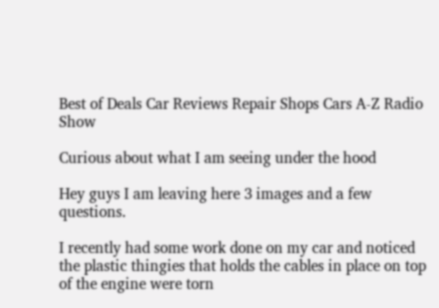Best of Deals Car Reviews Repair Shops Cars A-Z Radio Show

Curious about what I am seeing under the hood

Hey guys I am leaving here 3 images and a few questions.

I recently had some work done on my car and noticed the plastic thingies that holds the cables in place on top of the engine were torn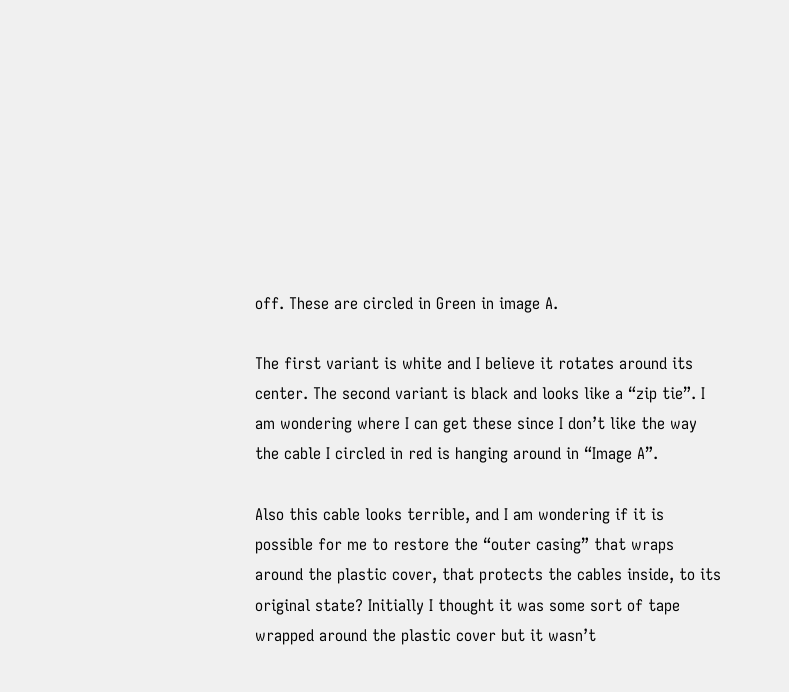off. These are circled in Green in image A.

The first variant is white and I believe it rotates around its center. The second variant is black and looks like a “zip tie”. I am wondering where I can get these since I don’t like the way the cable I circled in red is hanging around in “Image A”.

Also this cable looks terrible, and I am wondering if it is possible for me to restore the “outer casing” that wraps around the plastic cover, that protects the cables inside, to its original state? Initially I thought it was some sort of tape wrapped around the plastic cover but it wasn’t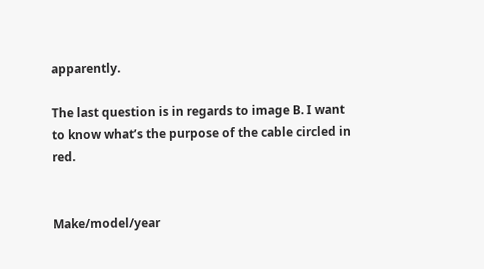apparently.

The last question is in regards to image B. I want to know what’s the purpose of the cable circled in red.


Make/model/year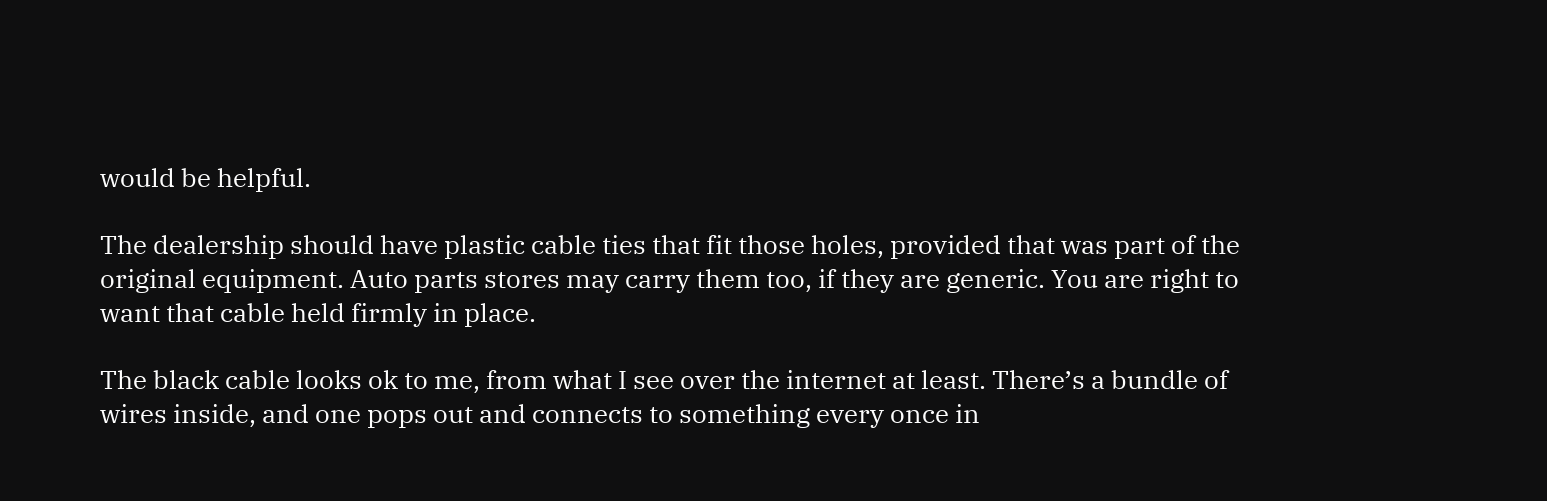would be helpful.

The dealership should have plastic cable ties that fit those holes, provided that was part of the original equipment. Auto parts stores may carry them too, if they are generic. You are right to want that cable held firmly in place.

The black cable looks ok to me, from what I see over the internet at least. There’s a bundle of wires inside, and one pops out and connects to something every once in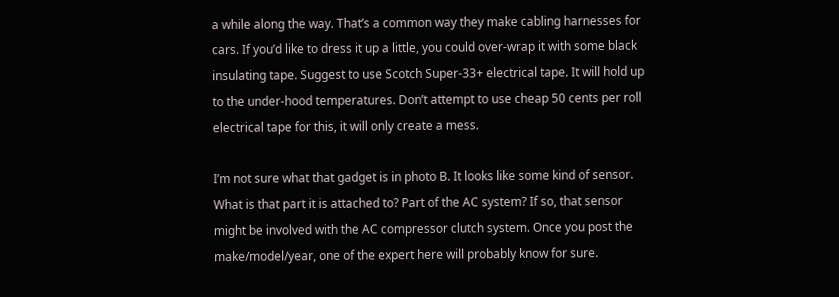a while along the way. That’s a common way they make cabling harnesses for cars. If you’d like to dress it up a little, you could over-wrap it with some black insulating tape. Suggest to use Scotch Super-33+ electrical tape. It will hold up to the under-hood temperatures. Don’t attempt to use cheap 50 cents per roll electrical tape for this, it will only create a mess.

I’m not sure what that gadget is in photo B. It looks like some kind of sensor. What is that part it is attached to? Part of the AC system? If so, that sensor might be involved with the AC compressor clutch system. Once you post the make/model/year, one of the expert here will probably know for sure.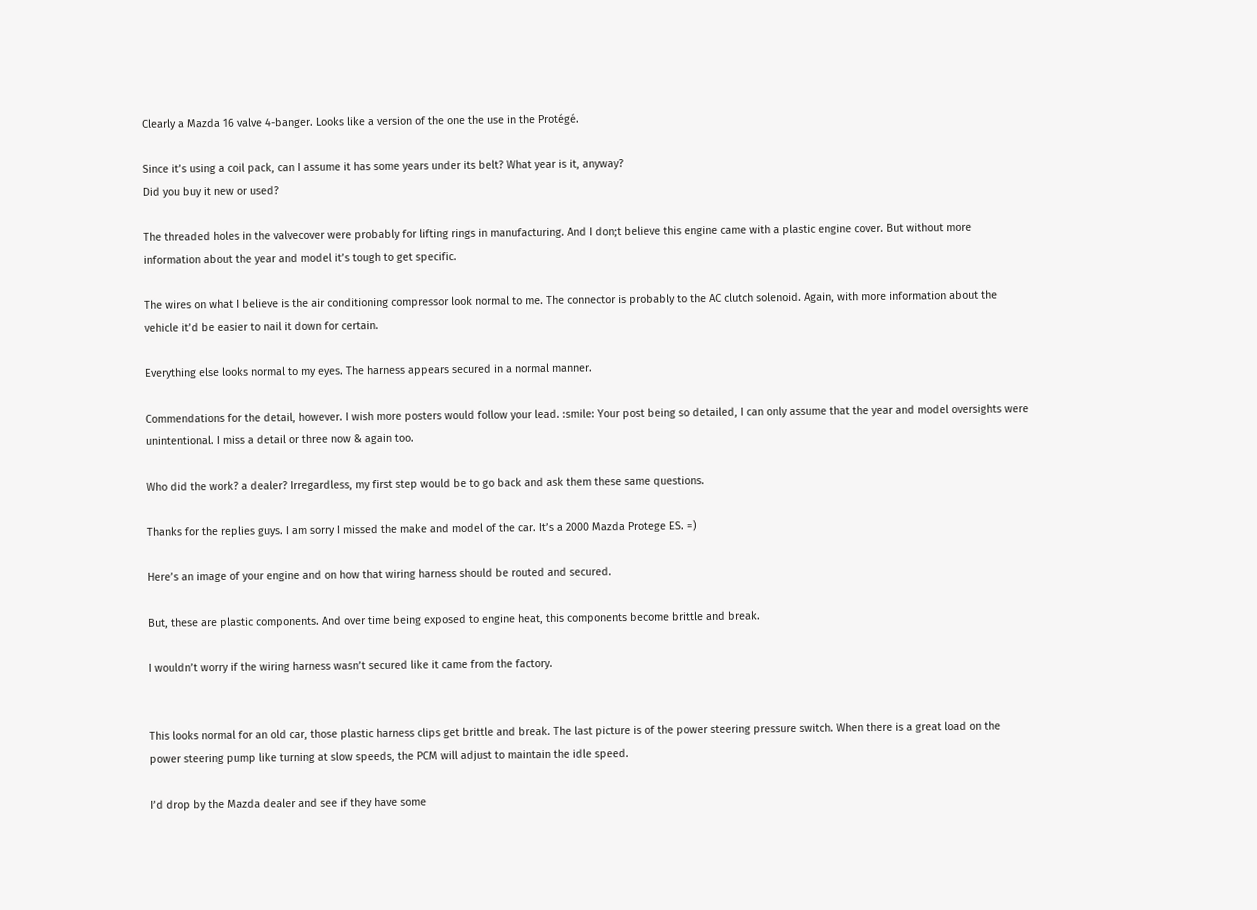Clearly a Mazda 16 valve 4-banger. Looks like a version of the one the use in the Protégé.

Since it’s using a coil pack, can I assume it has some years under its belt? What year is it, anyway?
Did you buy it new or used?

The threaded holes in the valvecover were probably for lifting rings in manufacturing. And I don;t believe this engine came with a plastic engine cover. But without more information about the year and model it’s tough to get specific.

The wires on what I believe is the air conditioning compressor look normal to me. The connector is probably to the AC clutch solenoid. Again, with more information about the vehicle it’d be easier to nail it down for certain.

Everything else looks normal to my eyes. The harness appears secured in a normal manner.

Commendations for the detail, however. I wish more posters would follow your lead. :smile: Your post being so detailed, I can only assume that the year and model oversights were unintentional. I miss a detail or three now & again too.

Who did the work? a dealer? Irregardless, my first step would be to go back and ask them these same questions.

Thanks for the replies guys. I am sorry I missed the make and model of the car. It’s a 2000 Mazda Protege ES. =)

Here’s an image of your engine and on how that wiring harness should be routed and secured.

But, these are plastic components. And over time being exposed to engine heat, this components become brittle and break.

I wouldn’t worry if the wiring harness wasn’t secured like it came from the factory.


This looks normal for an old car, those plastic harness clips get brittle and break. The last picture is of the power steering pressure switch. When there is a great load on the power steering pump like turning at slow speeds, the PCM will adjust to maintain the idle speed.

I’d drop by the Mazda dealer and see if they have some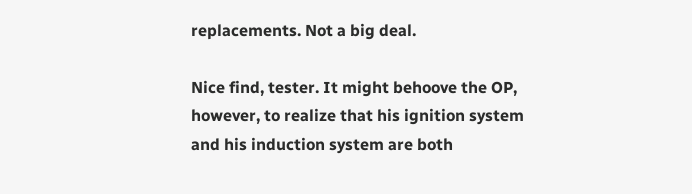replacements. Not a big deal.

Nice find, tester. It might behoove the OP, however, to realize that his ignition system and his induction system are both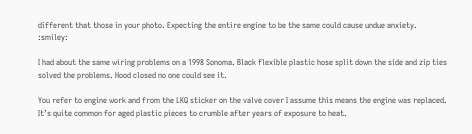different that those in your photo. Expecting the entire engine to be the same could cause undue anxiety. :smiley:

I had about the same wiring problems on a 1998 Sonoma. Black flexible plastic hose split down the side and zip ties solved the problems. Hood closed no one could see it.

You refer to engine work and from the LKQ sticker on the valve cover I assume this means the engine was replaced.
It’s quite common for aged plastic pieces to crumble after years of exposure to heat.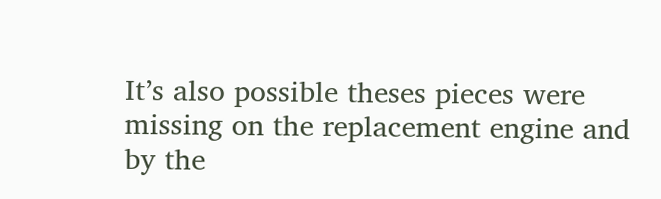It’s also possible theses pieces were missing on the replacement engine and by the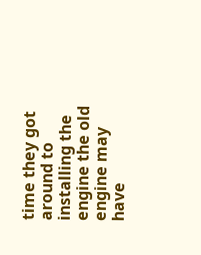time they got around to installing the engine the old engine may have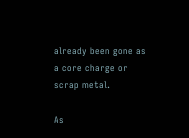already been gone as a core charge or scrap metal.

As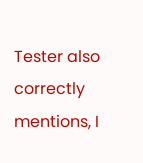Tester also correctly mentions, I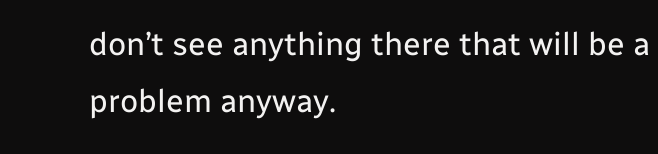don’t see anything there that will be a problem anyway.